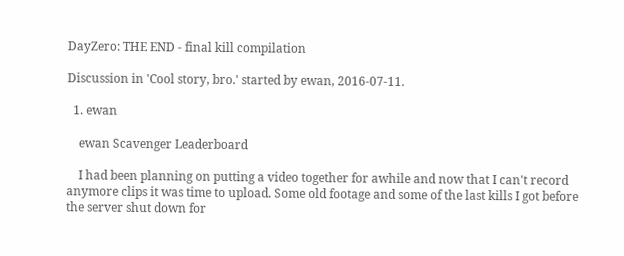DayZero: THE END - final kill compilation

Discussion in 'Cool story, bro.' started by ewan, 2016-07-11.

  1. ewan

    ewan Scavenger Leaderboard

    I had been planning on putting a video together for awhile and now that I can't record anymore clips it was time to upload. Some old footage and some of the last kills I got before the server shut down for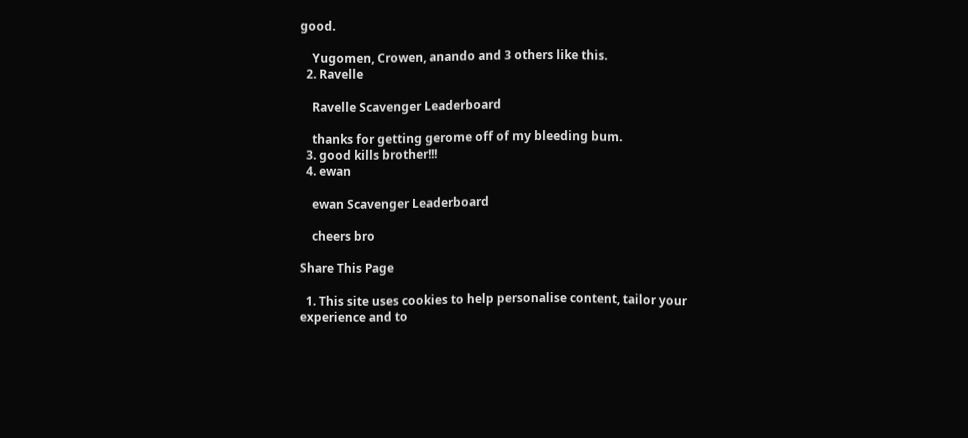good.

    Yugomen, Crowen, anando and 3 others like this.
  2. Ravelle

    Ravelle Scavenger Leaderboard

    thanks for getting gerome off of my bleeding bum.
  3. good kills brother!!!
  4. ewan

    ewan Scavenger Leaderboard

    cheers bro

Share This Page

  1. This site uses cookies to help personalise content, tailor your experience and to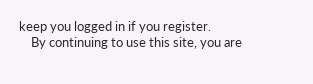keep you logged in if you register.
    By continuing to use this site, you are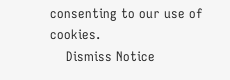consenting to our use of cookies.
    Dismiss Notice